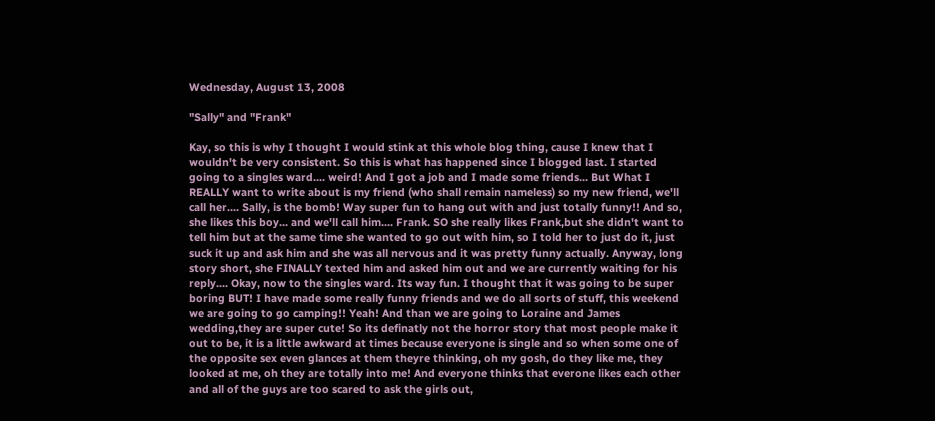Wednesday, August 13, 2008

"Sally" and "Frank"

Kay, so this is why I thought I would stink at this whole blog thing, cause I knew that I wouldn't be very consistent. So this is what has happened since I blogged last. I started going to a singles ward.... weird! And I got a job and I made some friends... But What I REALLY want to write about is my friend (who shall remain nameless) so my new friend, we'll call her.... Sally, is the bomb! Way super fun to hang out with and just totally funny!! And so, she likes this boy... and we'll call him.... Frank. SO she really likes Frank,but she didn't want to tell him but at the same time she wanted to go out with him, so I told her to just do it, just suck it up and ask him and she was all nervous and it was pretty funny actually. Anyway, long story short, she FINALLY texted him and asked him out and we are currently waiting for his reply.... Okay, now to the singles ward. Its way fun. I thought that it was going to be super boring BUT! I have made some really funny friends and we do all sorts of stuff, this weekend we are going to go camping!! Yeah! And than we are going to Loraine and James wedding,they are super cute! So its definatly not the horror story that most people make it out to be, it is a little awkward at times because everyone is single and so when some one of the opposite sex even glances at them theyre thinking, oh my gosh, do they like me, they looked at me, oh they are totally into me! And everyone thinks that everone likes each other and all of the guys are too scared to ask the girls out,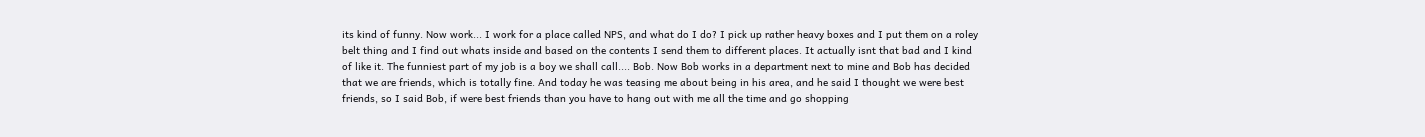its kind of funny. Now work... I work for a place called NPS, and what do I do? I pick up rather heavy boxes and I put them on a roley belt thing and I find out whats inside and based on the contents I send them to different places. It actually isnt that bad and I kind of like it. The funniest part of my job is a boy we shall call.... Bob. Now Bob works in a department next to mine and Bob has decided that we are friends, which is totally fine. And today he was teasing me about being in his area, and he said I thought we were best friends, so I said Bob, if were best friends than you have to hang out with me all the time and go shopping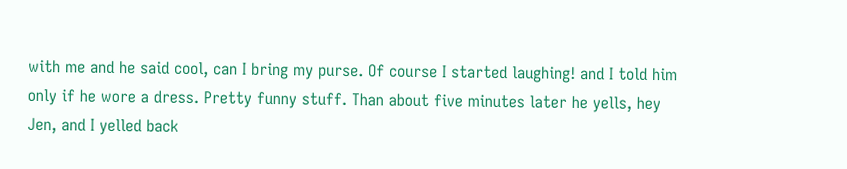with me and he said cool, can I bring my purse. Of course I started laughing! and I told him only if he wore a dress. Pretty funny stuff. Than about five minutes later he yells, hey Jen, and I yelled back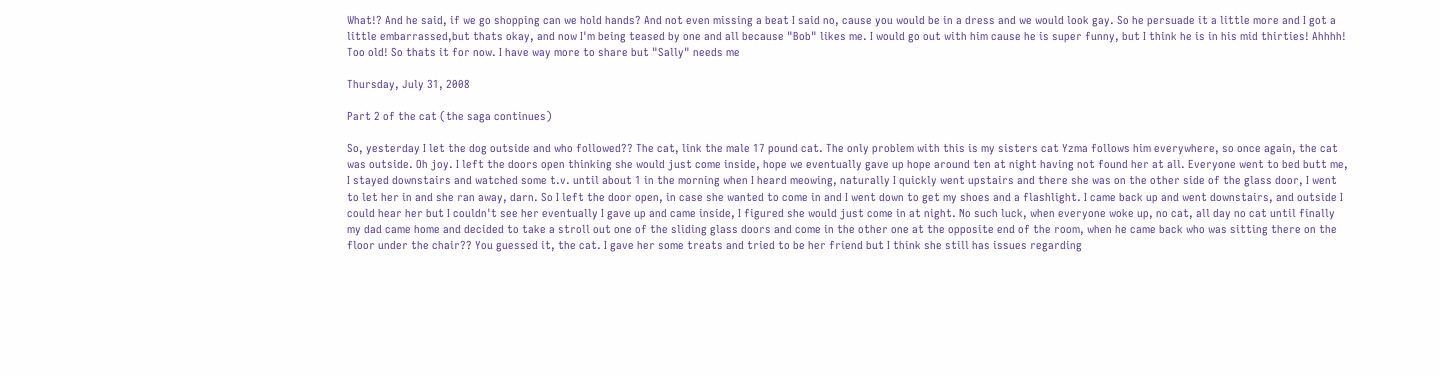What!? And he said, if we go shopping can we hold hands? And not even missing a beat I said no, cause you would be in a dress and we would look gay. So he persuade it a little more and I got a little embarrassed,but thats okay, and now I'm being teased by one and all because "Bob" likes me. I would go out with him cause he is super funny, but I think he is in his mid thirties! Ahhhh! Too old! So thats it for now. I have way more to share but "Sally" needs me

Thursday, July 31, 2008

Part 2 of the cat (the saga continues)

So, yesterday I let the dog outside and who followed?? The cat, link the male 17 pound cat. The only problem with this is my sisters cat Yzma follows him everywhere, so once again, the cat was outside. Oh joy. I left the doors open thinking she would just come inside, hope we eventually gave up hope around ten at night having not found her at all. Everyone went to bed butt me, I stayed downstairs and watched some t.v. until about 1 in the morning when I heard meowing, naturally I quickly went upstairs and there she was on the other side of the glass door, I went to let her in and she ran away, darn. So I left the door open, in case she wanted to come in and I went down to get my shoes and a flashlight. I came back up and went downstairs, and outside I could hear her but I couldn't see her eventually I gave up and came inside, I figured she would just come in at night. No such luck, when everyone woke up, no cat, all day no cat until finally my dad came home and decided to take a stroll out one of the sliding glass doors and come in the other one at the opposite end of the room, when he came back who was sitting there on the floor under the chair?? You guessed it, the cat. I gave her some treats and tried to be her friend but I think she still has issues regarding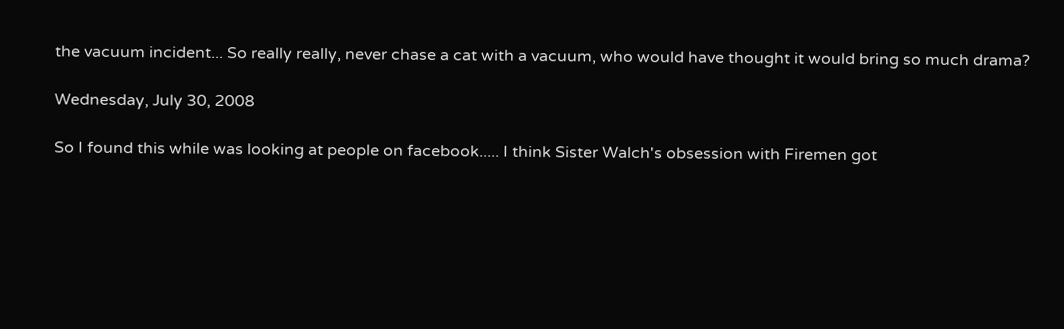the vacuum incident... So really really, never chase a cat with a vacuum, who would have thought it would bring so much drama?

Wednesday, July 30, 2008

So I found this while was looking at people on facebook..... I think Sister Walch's obsession with Firemen got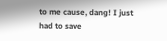to me cause, dang! I just had to save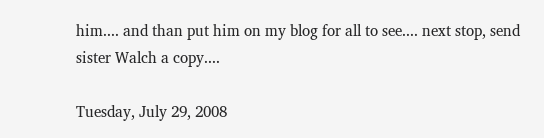him.... and than put him on my blog for all to see.... next stop, send sister Walch a copy....

Tuesday, July 29, 2008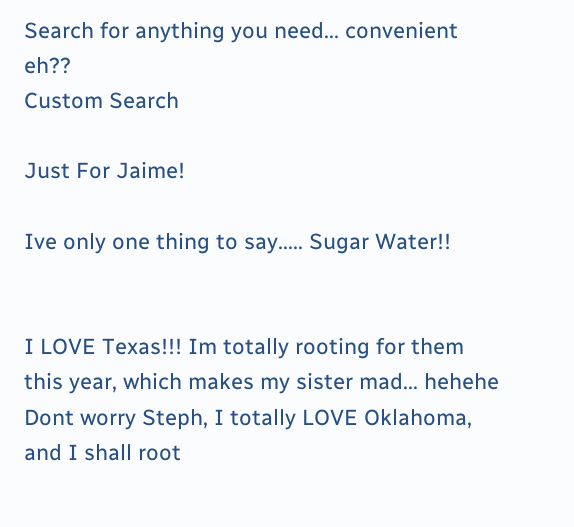Search for anything you need... convenient eh??
Custom Search

Just For Jaime!

Ive only one thing to say..... Sugar Water!!


I LOVE Texas!!! Im totally rooting for them this year, which makes my sister mad... hehehe Dont worry Steph, I totally LOVE Oklahoma, and I shall root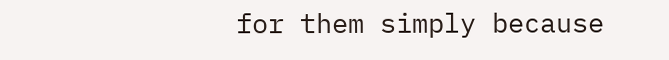for them simply because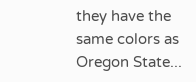they have the same colors as Oregon State...